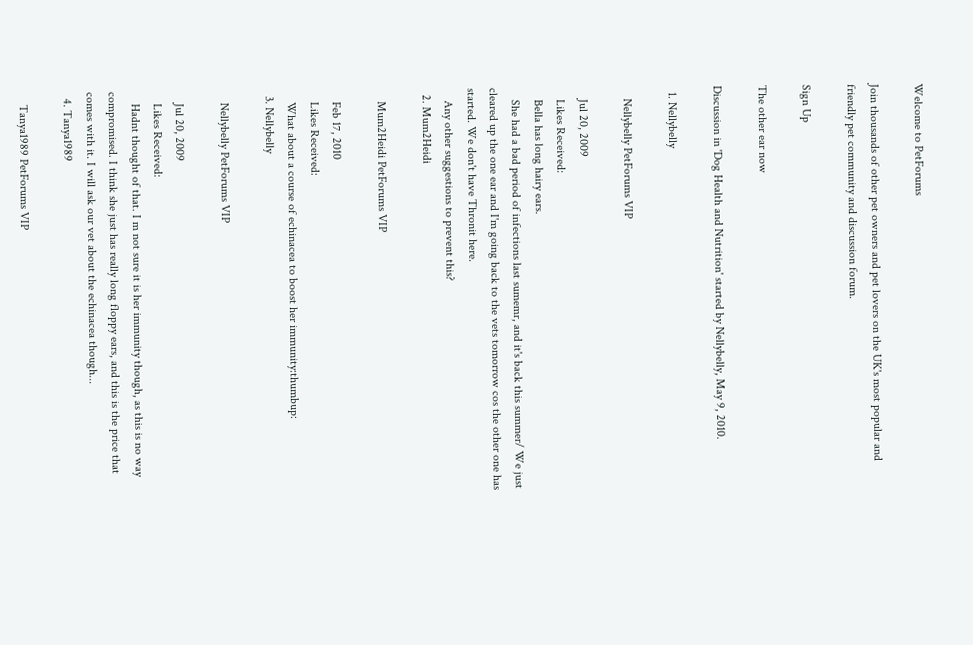Welcome to PetForums

Join thousands of other pet owners and pet lovers on the UK's most popular and friendly pet community and discussion forum.

Sign Up

The other ear now

Discussion in 'Dog Health and Nutrition' started by Nellybelly, May 9, 2010.

  1. Nellybelly

    Nellybelly PetForums VIP

    Jul 20, 2009
    Likes Received:
    Bella has long hairy ears.
    She had a bad period of infections last sumemr, and it's back this summer/ We just cleared up the one ear and I'm going back to the vets tomorrow cos the other one has started. We don't have Thronit here.
    Any other suggestions to prevent this?
  2. Mum2Heidi

    Mum2Heidi PetForums VIP

    Feb 17, 2010
    Likes Received:
    What about a course of echinacea to boost her immunity:thumbup:
  3. Nellybelly

    Nellybelly PetForums VIP

    Jul 20, 2009
    Likes Received:
    Hadnt thought of that. I m not sure it is her immunity though, as this is no way compromised. I think she just has really long floppy ears, and this is the price that comes with it. I will ask our vet about the echinacea though...
  4. Tanya1989

    Tanya1989 PetForums VIP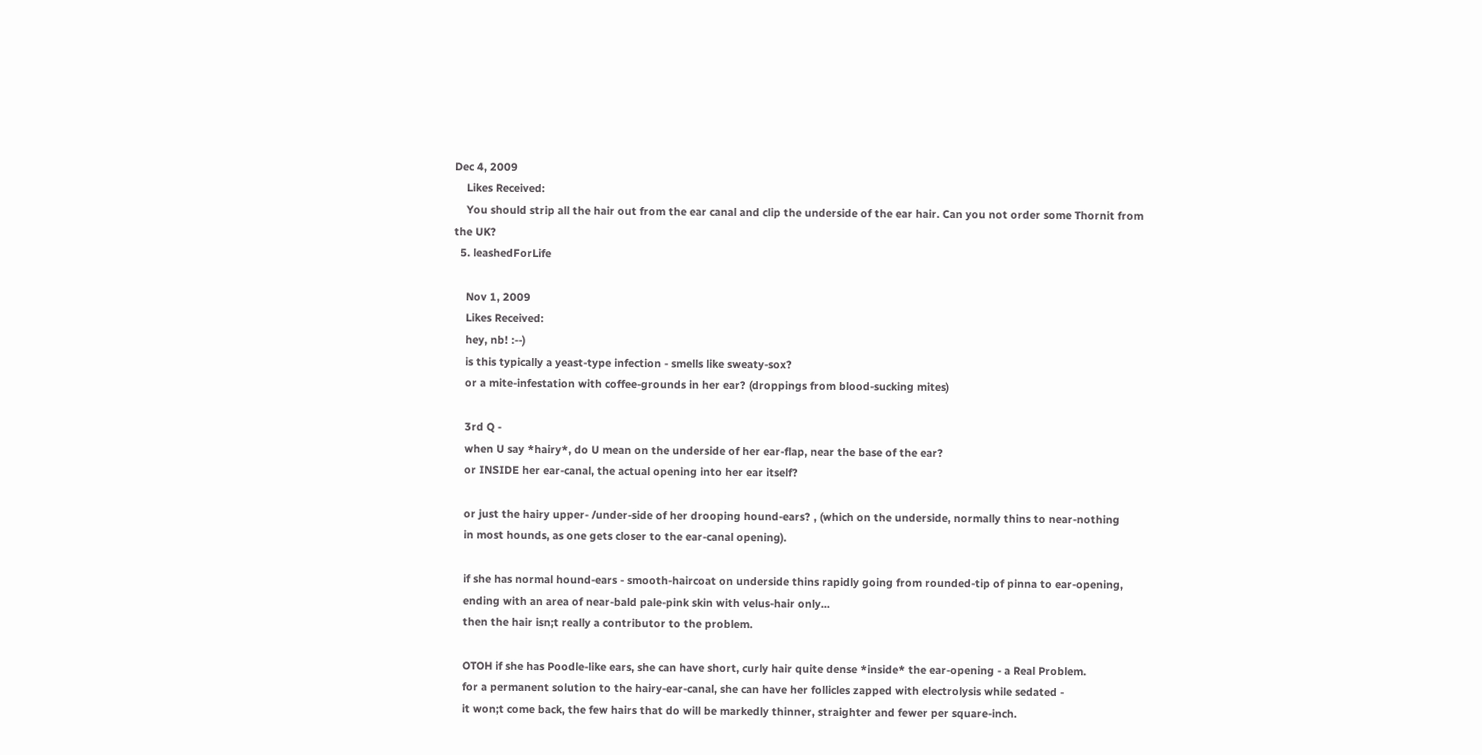Dec 4, 2009
    Likes Received:
    You should strip all the hair out from the ear canal and clip the underside of the ear hair. Can you not order some Thornit from the UK?
  5. leashedForLife

    Nov 1, 2009
    Likes Received:
    hey, nb! :--)
    is this typically a yeast-type infection - smells like sweaty-sox?
    or a mite-infestation with coffee-grounds in her ear? (droppings from blood-sucking mites)

    3rd Q -
    when U say *hairy*, do U mean on the underside of her ear-flap, near the base of the ear?
    or INSIDE her ear-canal, the actual opening into her ear itself?

    or just the hairy upper- /under-side of her drooping hound-ears? , (which on the underside, normally thins to near-nothing
    in most hounds, as one gets closer to the ear-canal opening).

    if she has normal hound-ears - smooth-haircoat on underside thins rapidly going from rounded-tip of pinna to ear-opening,
    ending with an area of near-bald pale-pink skin with velus-hair only...
    then the hair isn;t really a contributor to the problem.

    OTOH if she has Poodle-like ears, she can have short, curly hair quite dense *inside* the ear-opening - a Real Problem.
    for a permanent solution to the hairy-ear-canal, she can have her follicles zapped with electrolysis while sedated -
    it won;t come back, the few hairs that do will be markedly thinner, straighter and fewer per square-inch.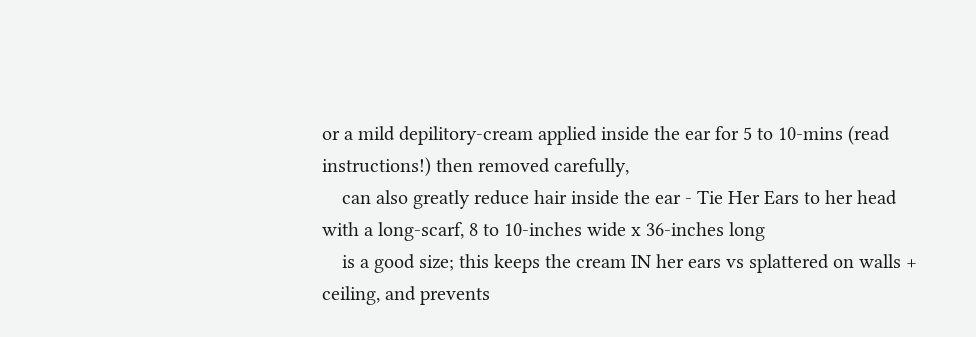or a mild depilitory-cream applied inside the ear for 5 to 10-mins (read instructions!) then removed carefully,
    can also greatly reduce hair inside the ear - Tie Her Ears to her head with a long-scarf, 8 to 10-inches wide x 36-inches long
    is a good size; this keeps the cream IN her ears vs splattered on walls + ceiling, and prevents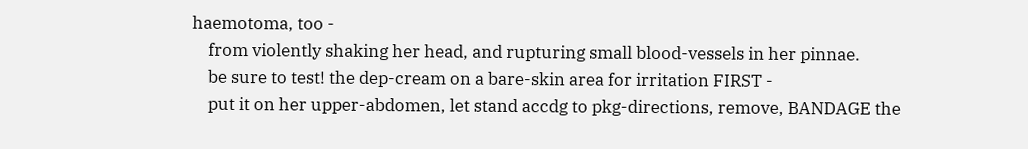haemotoma, too -
    from violently shaking her head, and rupturing small blood-vessels in her pinnae.
    be sure to test! the dep-cream on a bare-skin area for irritation FIRST -
    put it on her upper-abdomen, let stand accdg to pkg-directions, remove, BANDAGE the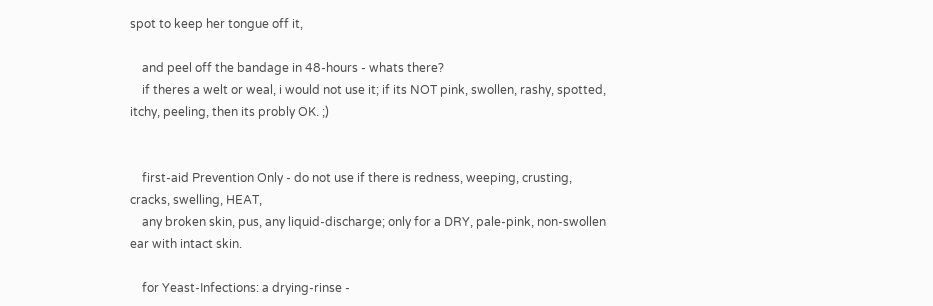spot to keep her tongue off it,

    and peel off the bandage in 48-hours - whats there?
    if theres a welt or weal, i would not use it; if its NOT pink, swollen, rashy, spotted, itchy, peeling, then its probly OK. ;)


    first-aid Prevention Only - do not use if there is redness, weeping, crusting, cracks, swelling, HEAT,
    any broken skin, pus, any liquid-discharge; only for a DRY, pale-pink, non-swollen ear with intact skin.

    for Yeast-Infections: a drying-rinse -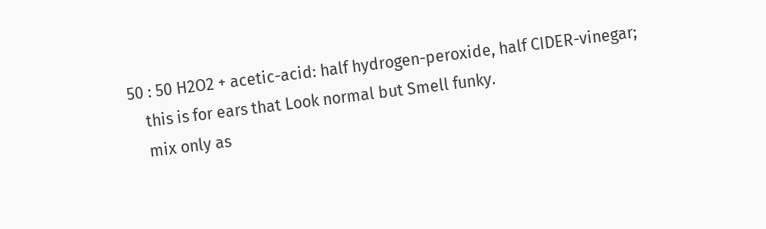50 : 50 H2O2 + acetic-acid: half hydrogen-peroxide, half CIDER-vinegar;
    this is for ears that Look normal but Smell funky.
    mix only as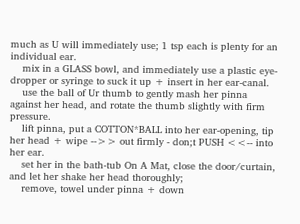much as U will immediately use; 1 tsp each is plenty for an individual ear.
    mix in a GLASS bowl, and immediately use a plastic eye-dropper or syringe to suck it up + insert in her ear-canal.
    use the ball of Ur thumb to gently mash her pinna against her head, and rotate the thumb slightly with firm pressure.
    lift pinna, put a COTTON*BALL into her ear-opening, tip her head + wipe -->> out firmly - don;t PUSH <<-- into her ear.
    set her in the bath-tub On A Mat, close the door/curtain, and let her shake her head thoroughly;
    remove, towel under pinna + down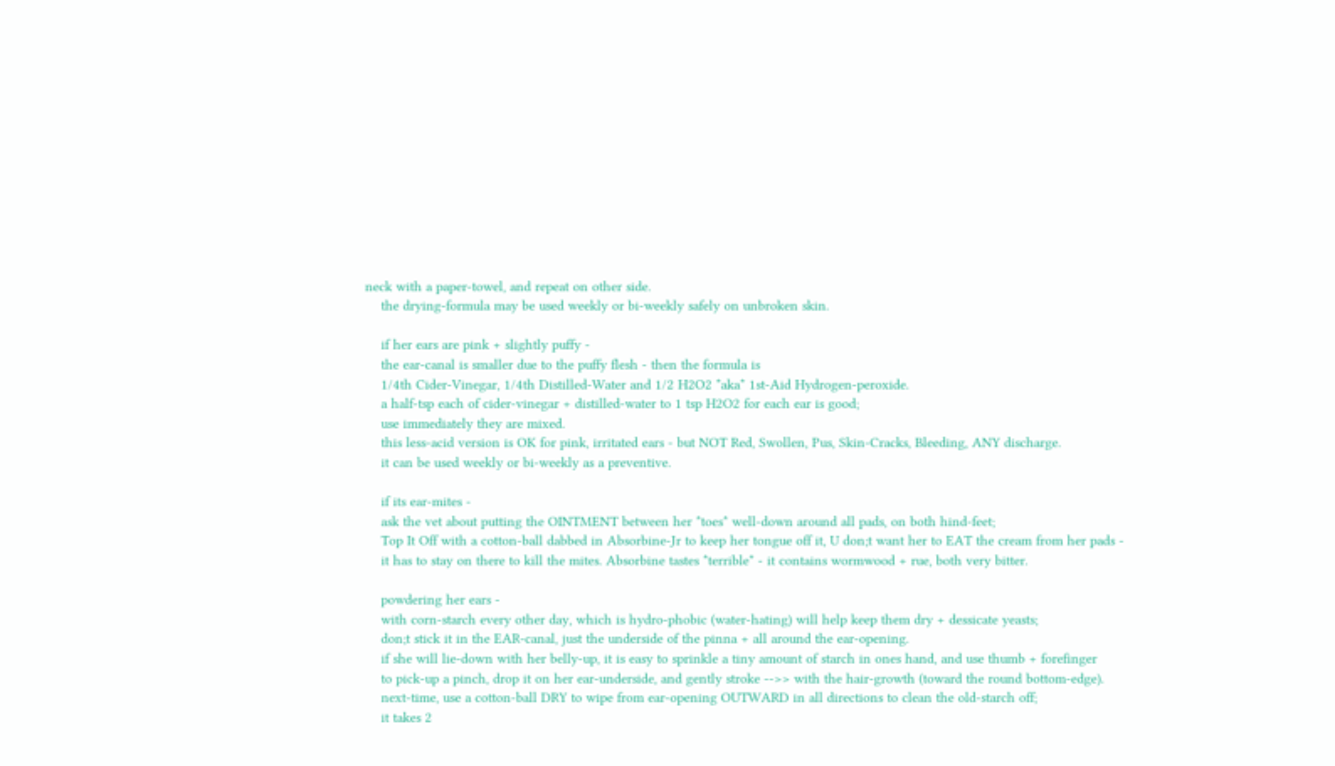neck with a paper-towel, and repeat on other side.
    the drying-formula may be used weekly or bi-weekly safely on unbroken skin.

    if her ears are pink + slightly puffy -
    the ear-canal is smaller due to the puffy flesh - then the formula is
    1/4th Cider-Vinegar, 1/4th Distilled-Water and 1/2 H2O2 *aka* 1st-Aid Hydrogen-peroxide.
    a half-tsp each of cider-vinegar + distilled-water to 1 tsp H2O2 for each ear is good;
    use immediately they are mixed.
    this less-acid version is OK for pink, irritated ears - but NOT Red, Swollen, Pus, Skin-Cracks, Bleeding, ANY discharge.
    it can be used weekly or bi-weekly as a preventive.

    if its ear-mites -
    ask the vet about putting the OINTMENT between her *toes* well-down around all pads, on both hind-feet;
    Top It Off with a cotton-ball dabbed in Absorbine-Jr to keep her tongue off it, U don;t want her to EAT the cream from her pads -
    it has to stay on there to kill the mites. Absorbine tastes *terrible* - it contains wormwood + rue, both very bitter.

    powdering her ears -
    with corn-starch every other day, which is hydro-phobic (water-hating) will help keep them dry + dessicate yeasts;
    don;t stick it in the EAR-canal, just the underside of the pinna + all around the ear-opening.
    if she will lie-down with her belly-up, it is easy to sprinkle a tiny amount of starch in ones hand, and use thumb + forefinger
    to pick-up a pinch, drop it on her ear-underside, and gently stroke -->> with the hair-growth (toward the round bottom-edge).
    next-time, use a cotton-ball DRY to wipe from ear-opening OUTWARD in all directions to clean the old-starch off;
    it takes 2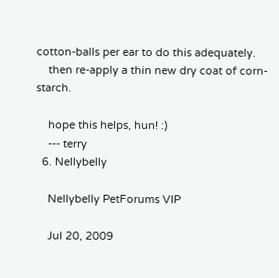cotton-balls per ear to do this adequately.
    then re-apply a thin new dry coat of corn-starch.

    hope this helps, hun! :)
    --- terry
  6. Nellybelly

    Nellybelly PetForums VIP

    Jul 20, 2009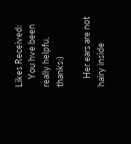Likes Received:
    You hve been really helpfu, thanks:)

    Her ears are not hairy inside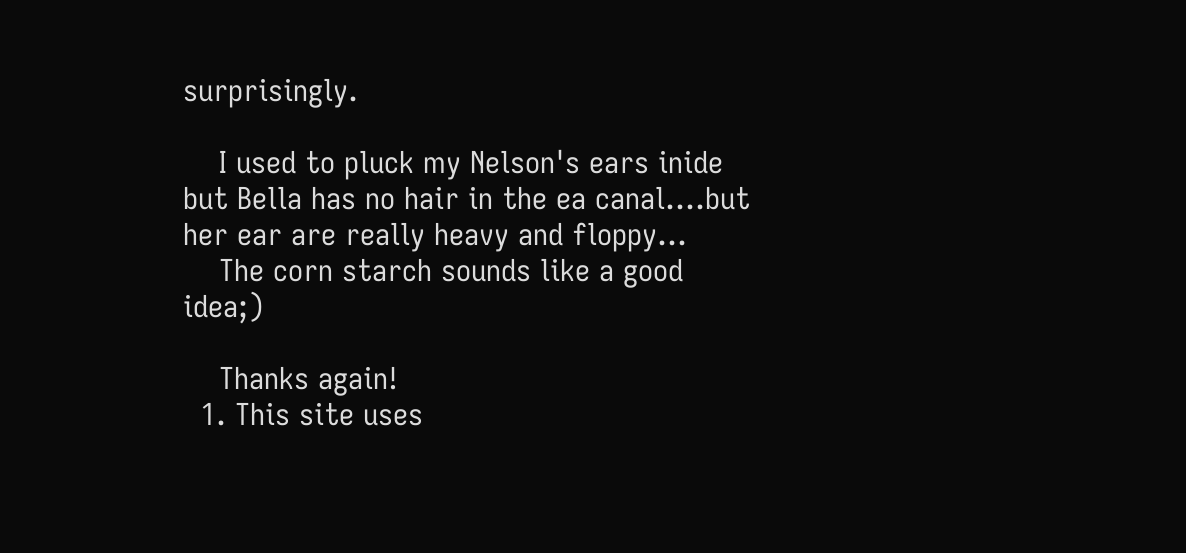surprisingly.

    I used to pluck my Nelson's ears inide but Bella has no hair in the ea canal....but her ear are really heavy and floppy...
    The corn starch sounds like a good idea;)

    Thanks again!
  1. This site uses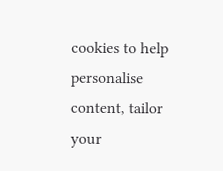cookies to help personalise content, tailor your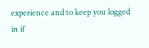experience and to keep you logged in if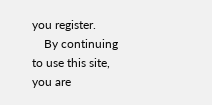you register.
    By continuing to use this site, you are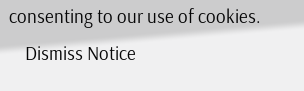consenting to our use of cookies.
    Dismiss Notice